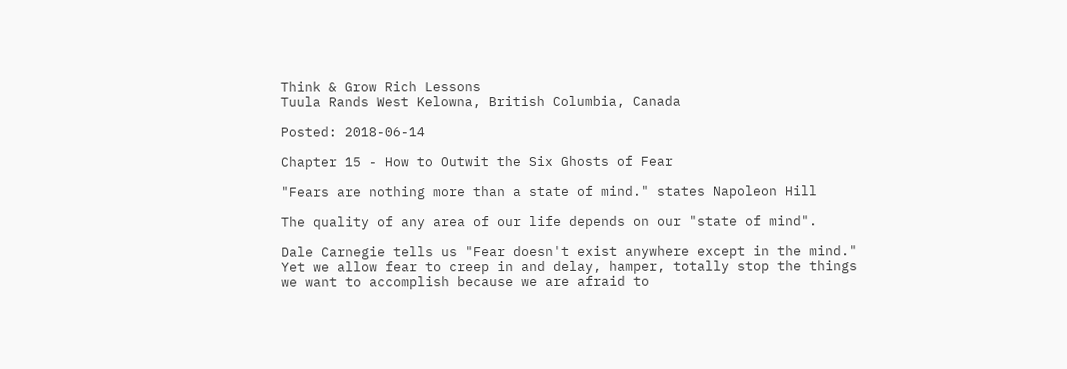Think & Grow Rich Lessons
Tuula Rands West Kelowna, British Columbia, Canada

Posted: 2018-06-14

Chapter 15 - How to Outwit the Six Ghosts of Fear

"Fears are nothing more than a state of mind." states Napoleon Hill

The quality of any area of our life depends on our "state of mind".

Dale Carnegie tells us "Fear doesn't exist anywhere except in the mind."
Yet we allow fear to creep in and delay, hamper, totally stop the things
we want to accomplish because we are afraid to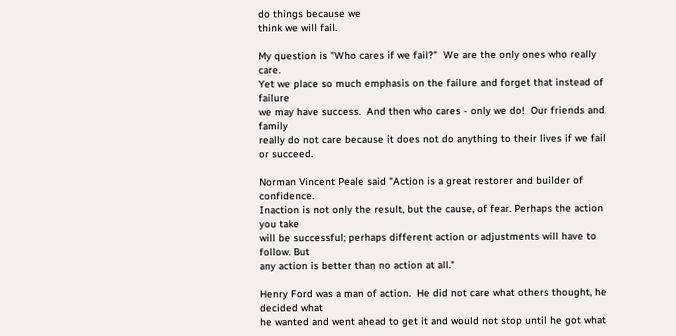do things because we
think we will fail.

My question is "Who cares if we fail?"  We are the only ones who really care.
Yet we place so much emphasis on the failure and forget that instead of failure
we may have success.  And then who cares - only we do!  Our friends and family
really do not care because it does not do anything to their lives if we fail
or succeed.

Norman Vincent Peale said "Action is a great restorer and builder of confidence.
Inaction is not only the result, but the cause, of fear. Perhaps the action you take
will be successful; perhaps different action or adjustments will have to follow. But
any action is better than no action at all."

Henry Ford was a man of action.  He did not care what others thought, he decided what
he wanted and went ahead to get it and would not stop until he got what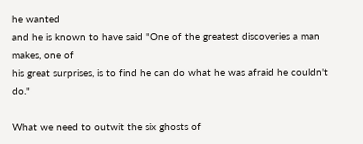he wanted
and he is known to have said "One of the greatest discoveries a man makes, one of
his great surprises, is to find he can do what he was afraid he couldn't do."

What we need to outwit the six ghosts of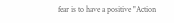fear is to have a positive "Action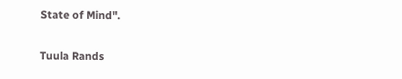State of Mind".

Tuula Rands